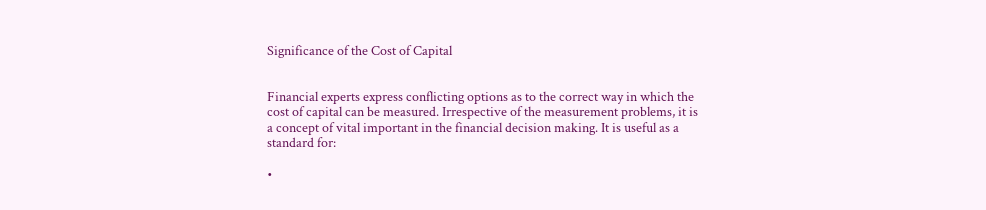Significance of the Cost of Capital


Financial experts express conflicting options as to the correct way in which the cost of capital can be measured. Irrespective of the measurement problems, it is a concept of vital important in the financial decision making. It is useful as a standard for:

•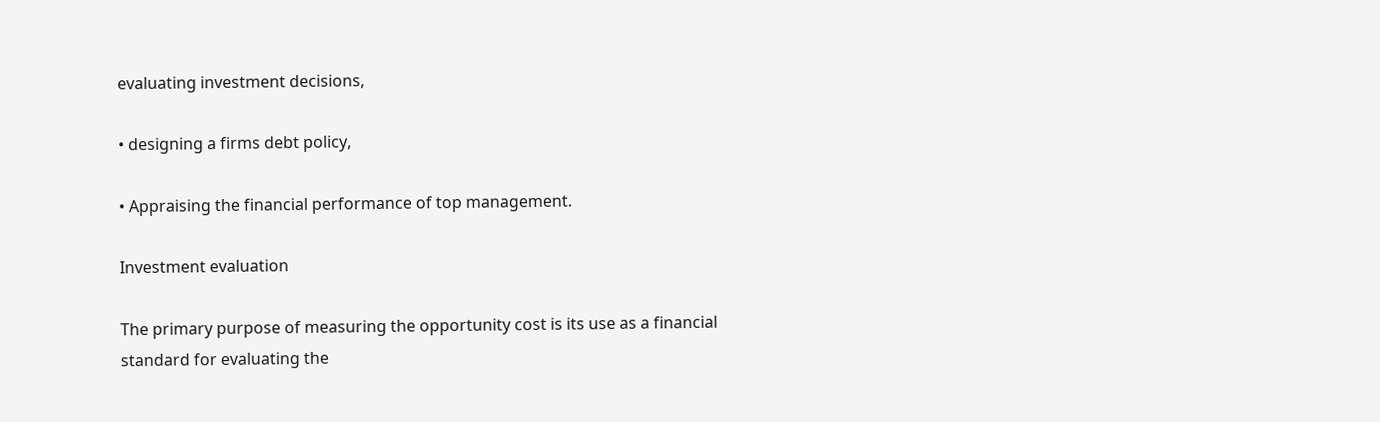evaluating investment decisions,

• designing a firms debt policy,

• Appraising the financial performance of top management.

Investment evaluation

The primary purpose of measuring the opportunity cost is its use as a financial standard for evaluating the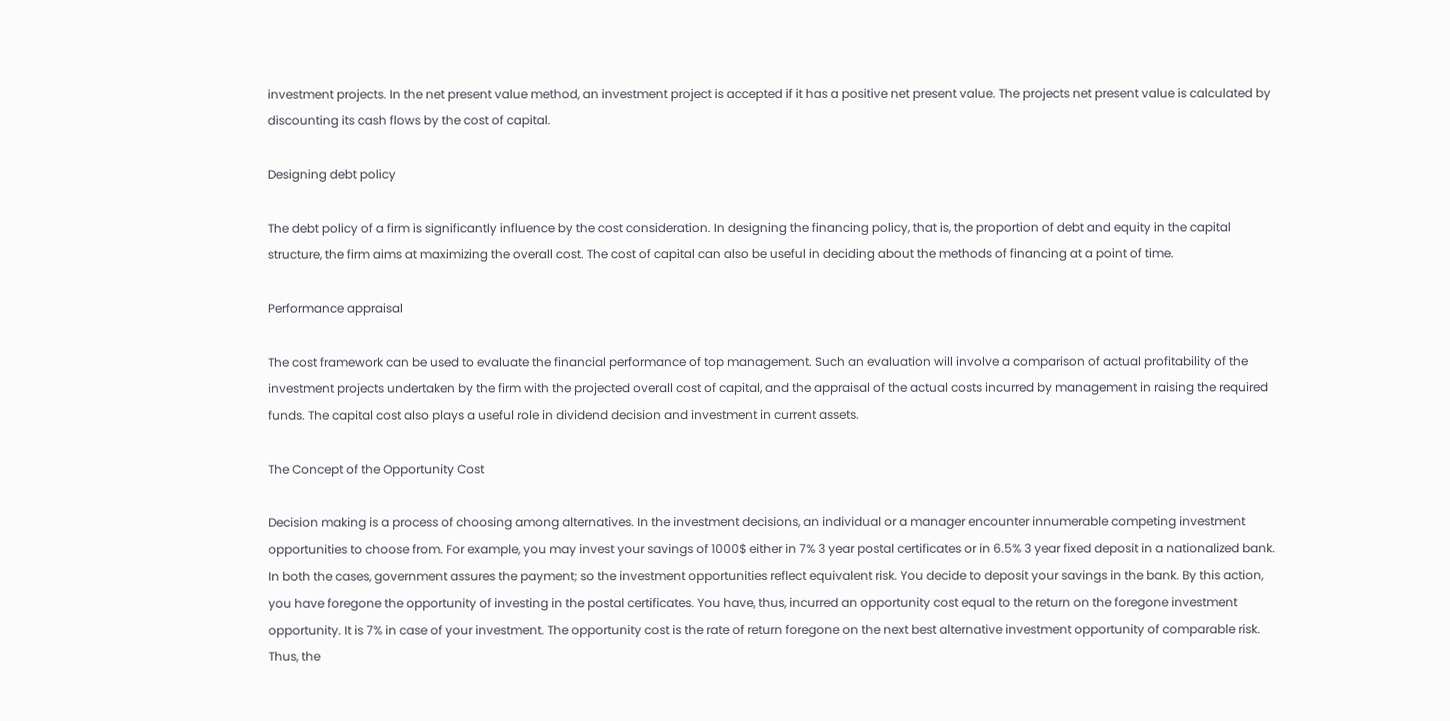investment projects. In the net present value method, an investment project is accepted if it has a positive net present value. The projects net present value is calculated by discounting its cash flows by the cost of capital.

Designing debt policy

The debt policy of a firm is significantly influence by the cost consideration. In designing the financing policy, that is, the proportion of debt and equity in the capital structure, the firm aims at maximizing the overall cost. The cost of capital can also be useful in deciding about the methods of financing at a point of time.

Performance appraisal

The cost framework can be used to evaluate the financial performance of top management. Such an evaluation will involve a comparison of actual profitability of the investment projects undertaken by the firm with the projected overall cost of capital, and the appraisal of the actual costs incurred by management in raising the required funds. The capital cost also plays a useful role in dividend decision and investment in current assets.

The Concept of the Opportunity Cost

Decision making is a process of choosing among alternatives. In the investment decisions, an individual or a manager encounter innumerable competing investment opportunities to choose from. For example, you may invest your savings of 1000$ either in 7% 3 year postal certificates or in 6.5% 3 year fixed deposit in a nationalized bank. In both the cases, government assures the payment; so the investment opportunities reflect equivalent risk. You decide to deposit your savings in the bank. By this action, you have foregone the opportunity of investing in the postal certificates. You have, thus, incurred an opportunity cost equal to the return on the foregone investment opportunity. It is 7% in case of your investment. The opportunity cost is the rate of return foregone on the next best alternative investment opportunity of comparable risk. Thus, the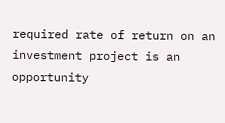required rate of return on an investment project is an opportunity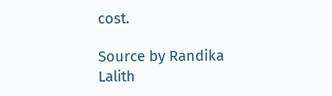cost.

Source by Randika Lalith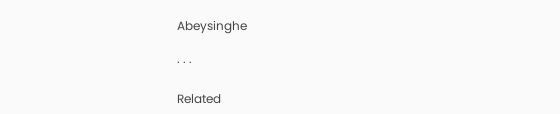Abeysinghe

· · ·

Related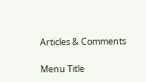Articles & Comments

Menu Title